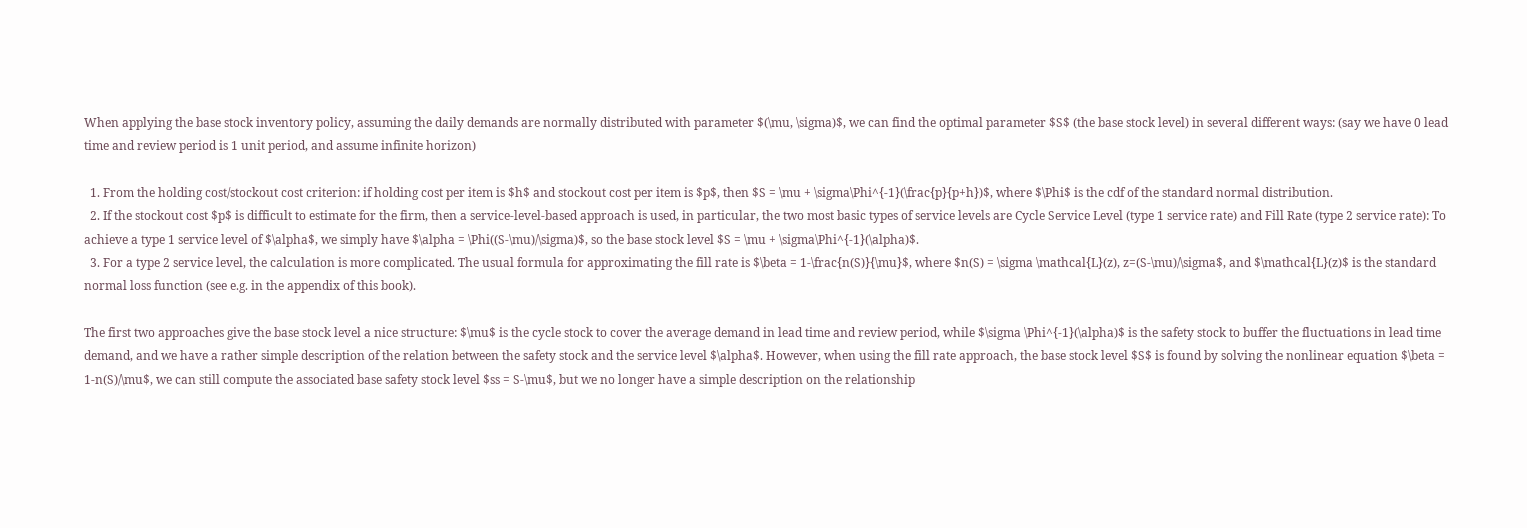When applying the base stock inventory policy, assuming the daily demands are normally distributed with parameter $(\mu, \sigma)$, we can find the optimal parameter $S$ (the base stock level) in several different ways: (say we have 0 lead time and review period is 1 unit period, and assume infinite horizon)

  1. From the holding cost/stockout cost criterion: if holding cost per item is $h$ and stockout cost per item is $p$, then $S = \mu + \sigma\Phi^{-1}(\frac{p}{p+h})$, where $\Phi$ is the cdf of the standard normal distribution.
  2. If the stockout cost $p$ is difficult to estimate for the firm, then a service-level-based approach is used, in particular, the two most basic types of service levels are Cycle Service Level (type 1 service rate) and Fill Rate (type 2 service rate): To achieve a type 1 service level of $\alpha$, we simply have $\alpha = \Phi((S-\mu)/\sigma)$, so the base stock level $S = \mu + \sigma\Phi^{-1}(\alpha)$.
  3. For a type 2 service level, the calculation is more complicated. The usual formula for approximating the fill rate is $\beta = 1-\frac{n(S)}{\mu}$, where $n(S) = \sigma \mathcal{L}(z), z=(S-\mu)/\sigma$, and $\mathcal{L}(z)$ is the standard normal loss function (see e.g. in the appendix of this book).

The first two approaches give the base stock level a nice structure: $\mu$ is the cycle stock to cover the average demand in lead time and review period, while $\sigma \Phi^{-1}(\alpha)$ is the safety stock to buffer the fluctuations in lead time demand, and we have a rather simple description of the relation between the safety stock and the service level $\alpha$. However, when using the fill rate approach, the base stock level $S$ is found by solving the nonlinear equation $\beta = 1-n(S)/\mu$, we can still compute the associated base safety stock level $ss = S-\mu$, but we no longer have a simple description on the relationship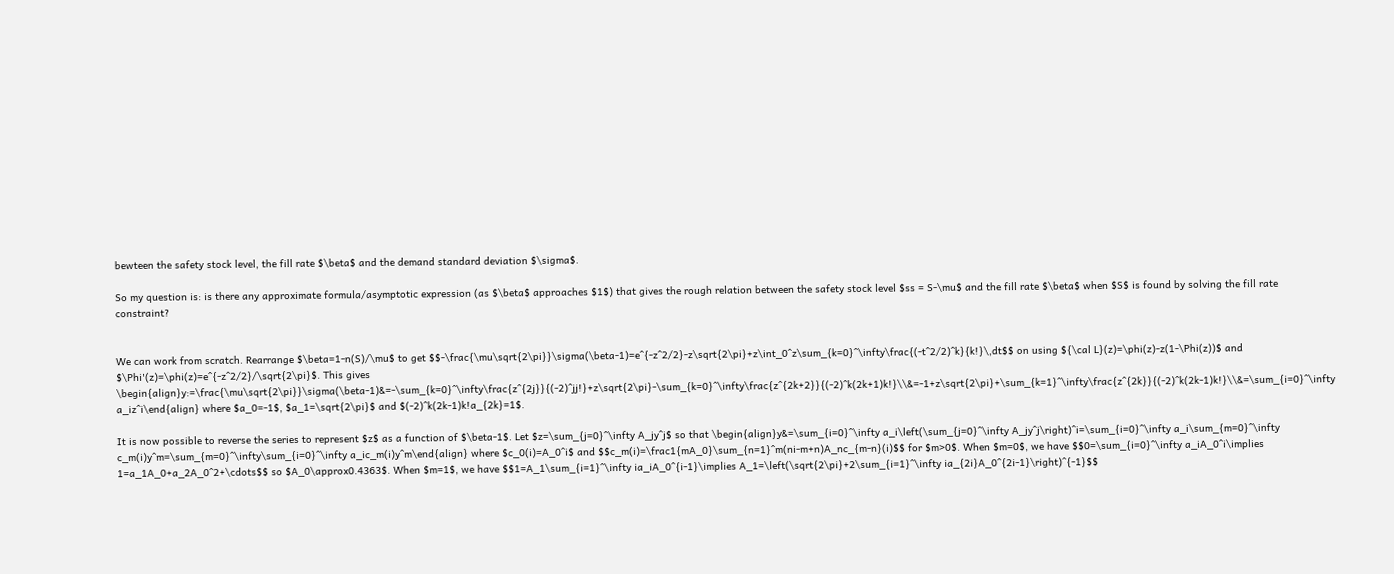bewteen the safety stock level, the fill rate $\beta$ and the demand standard deviation $\sigma$.

So my question is: is there any approximate formula/asymptotic expression (as $\beta$ approaches $1$) that gives the rough relation between the safety stock level $ss = S-\mu$ and the fill rate $\beta$ when $S$ is found by solving the fill rate constraint?


We can work from scratch. Rearrange $\beta=1-n(S)/\mu$ to get $$-\frac{\mu\sqrt{2\pi}}\sigma(\beta-1)=e^{-z^2/2}-z\sqrt{2\pi}+z\int_0^z\sum_{k=0}^\infty\frac{(-t^2/2)^k}{k!}\,dt$$ on using ${\cal L}(z)=\phi(z)-z(1-\Phi(z))$ and $\Phi'(z)=\phi(z)=e^{-z^2/2}/\sqrt{2\pi}$. This gives \begin{align}y:=\frac{\mu\sqrt{2\pi}}\sigma(\beta-1)&=-\sum_{k=0}^\infty\frac{z^{2j}}{(-2)^jj!}+z\sqrt{2\pi}-\sum_{k=0}^\infty\frac{z^{2k+2}}{(-2)^k(2k+1)k!}\\&=-1+z\sqrt{2\pi}+\sum_{k=1}^\infty\frac{z^{2k}}{(-2)^k(2k-1)k!}\\&=\sum_{i=0}^\infty a_iz^i\end{align} where $a_0=-1$, $a_1=\sqrt{2\pi}$ and $(-2)^k(2k-1)k!a_{2k}=1$.

It is now possible to reverse the series to represent $z$ as a function of $\beta-1$. Let $z=\sum_{j=0}^\infty A_jy^j$ so that \begin{align}y&=\sum_{i=0}^\infty a_i\left(\sum_{j=0}^\infty A_jy^j\right)^i=\sum_{i=0}^\infty a_i\sum_{m=0}^\infty c_m(i)y^m=\sum_{m=0}^\infty\sum_{i=0}^\infty a_ic_m(i)y^m\end{align} where $c_0(i)=A_0^i$ and $$c_m(i)=\frac1{mA_0}\sum_{n=1}^m(ni-m+n)A_nc_{m-n}(i)$$ for $m>0$. When $m=0$, we have $$0=\sum_{i=0}^\infty a_iA_0^i\implies 1=a_1A_0+a_2A_0^2+\cdots$$ so $A_0\approx0.4363$. When $m=1$, we have $$1=A_1\sum_{i=1}^\infty ia_iA_0^{i-1}\implies A_1=\left(\sqrt{2\pi}+2\sum_{i=1}^\infty ia_{2i}A_0^{2i-1}\right)^{-1}$$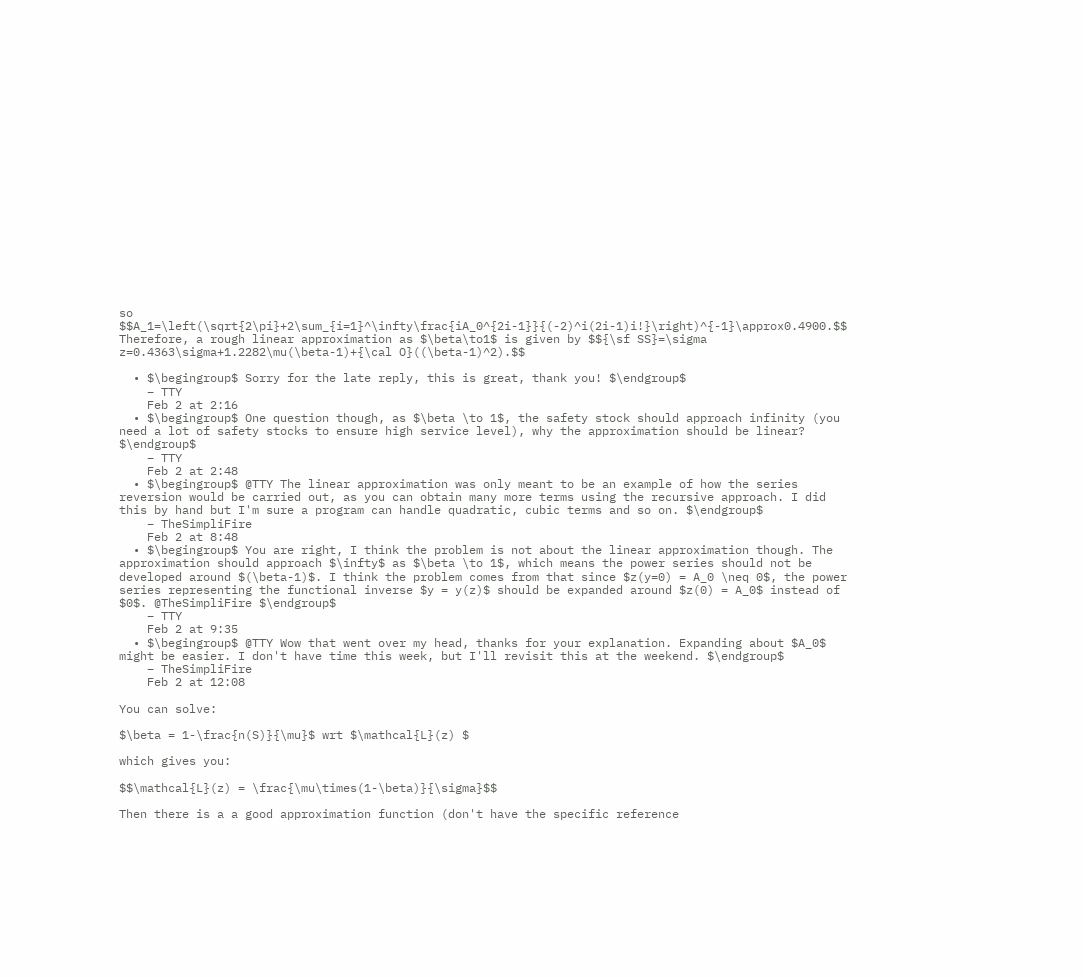so $$A_1=\left(\sqrt{2\pi}+2\sum_{i=1}^\infty\frac{iA_0^{2i-1}}{(-2)^i(2i-1)i!}\right)^{-1}\approx0.4900.$$ Therefore, a rough linear approximation as $\beta\to1$ is given by $${\sf SS}=\sigma z=0.4363\sigma+1.2282\mu(\beta-1)+{\cal O}((\beta-1)^2).$$

  • $\begingroup$ Sorry for the late reply, this is great, thank you! $\endgroup$
    – TTY
    Feb 2 at 2:16
  • $\begingroup$ One question though, as $\beta \to 1$, the safety stock should approach infinity (you need a lot of safety stocks to ensure high service level), why the approximation should be linear? $\endgroup$
    – TTY
    Feb 2 at 2:48
  • $\begingroup$ @TTY The linear approximation was only meant to be an example of how the series reversion would be carried out, as you can obtain many more terms using the recursive approach. I did this by hand but I'm sure a program can handle quadratic, cubic terms and so on. $\endgroup$
    – TheSimpliFire
    Feb 2 at 8:48
  • $\begingroup$ You are right, I think the problem is not about the linear approximation though. The approximation should approach $\infty$ as $\beta \to 1$, which means the power series should not be developed around $(\beta-1)$. I think the problem comes from that since $z(y=0) = A_0 \neq 0$, the power series representing the functional inverse $y = y(z)$ should be expanded around $z(0) = A_0$ instead of $0$. @TheSimpliFire $\endgroup$
    – TTY
    Feb 2 at 9:35
  • $\begingroup$ @TTY Wow that went over my head, thanks for your explanation. Expanding about $A_0$ might be easier. I don't have time this week, but I'll revisit this at the weekend. $\endgroup$
    – TheSimpliFire
    Feb 2 at 12:08

You can solve:

$\beta = 1-\frac{n(S)}{\mu}$ wrt $\mathcal{L}(z) $

which gives you:

$$\mathcal{L}(z) = \frac{\mu\times(1-\beta)}{\sigma}$$

Then there is a a good approximation function (don't have the specific reference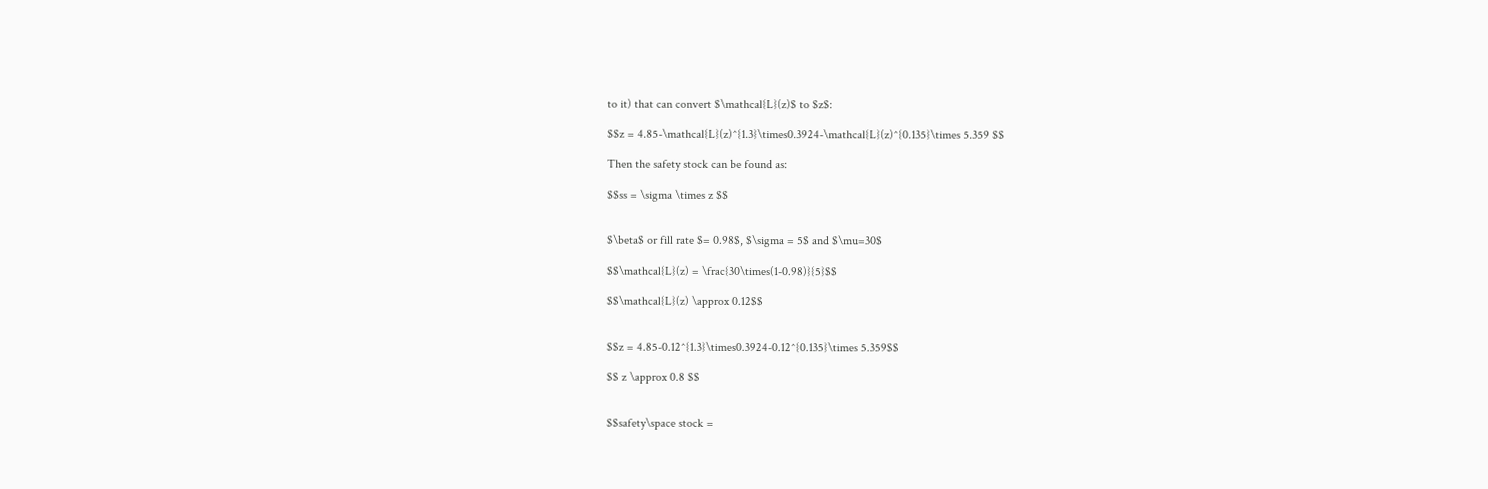to it) that can convert $\mathcal{L}(z)$ to $z$:

$$z = 4.85-\mathcal{L}(z)^{1.3}\times0.3924-\mathcal{L}(z)^{0.135}\times 5.359 $$

Then the safety stock can be found as:

$$ss = \sigma \times z $$


$\beta$ or fill rate $= 0.98$, $\sigma = 5$ and $\mu=30$

$$\mathcal{L}(z) = \frac{30\times(1-0.98)}{5}$$

$$\mathcal{L}(z) \approx 0.12$$


$$z = 4.85-0.12^{1.3}\times0.3924-0.12^{0.135}\times 5.359$$

$$ z \approx 0.8 $$


$$safety\space stock =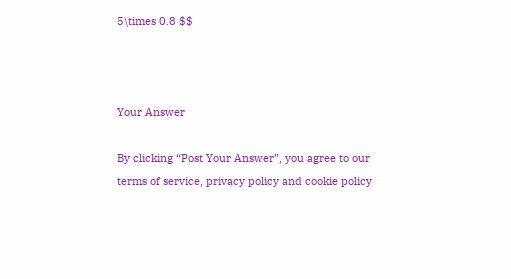5\times 0.8 $$



Your Answer

By clicking “Post Your Answer”, you agree to our terms of service, privacy policy and cookie policy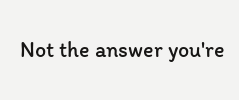Not the answer you're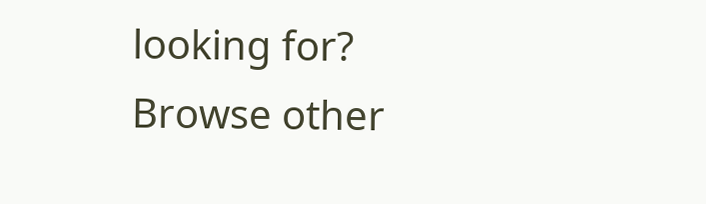looking for? Browse other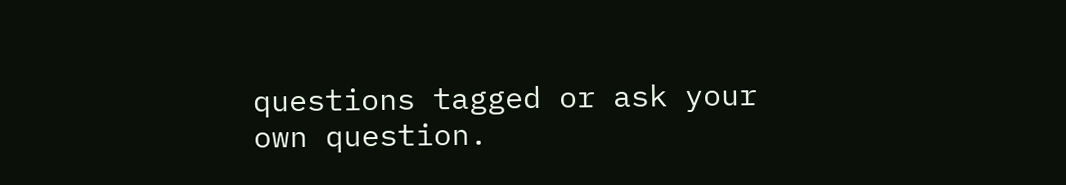questions tagged or ask your own question.